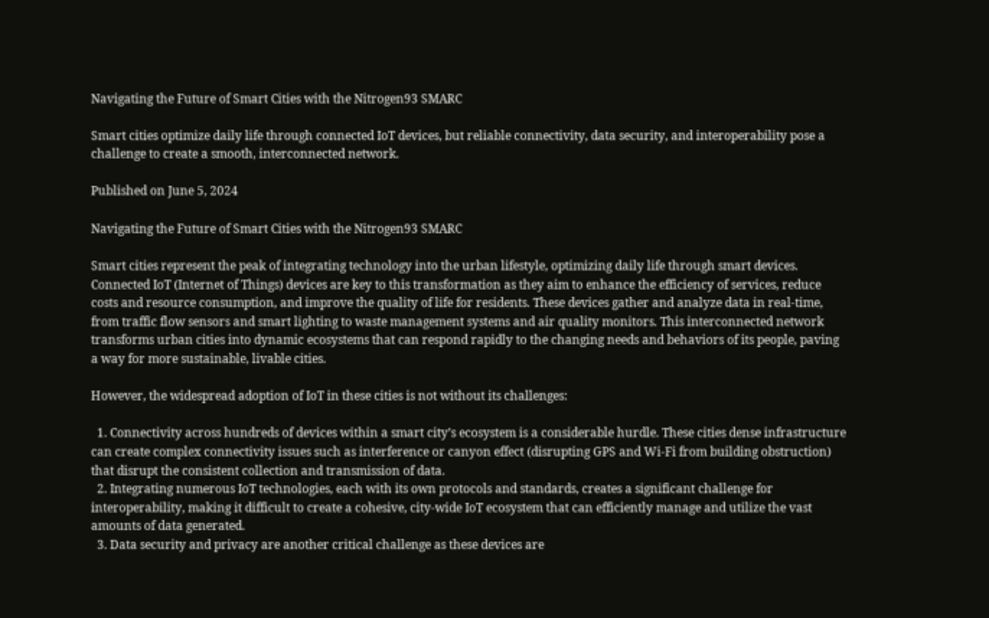Navigating the Future of Smart Cities with the Nitrogen93 SMARC

Smart cities optimize daily life through connected IoT devices, but reliable connectivity, data security, and interoperability pose a challenge to create a smooth, interconnected network.

Published on June 5, 2024

Navigating the Future of Smart Cities with the Nitrogen93 SMARC

Smart cities represent the peak of integrating technology into the urban lifestyle, optimizing daily life through smart devices. Connected IoT (Internet of Things) devices are key to this transformation as they aim to enhance the efficiency of services, reduce costs and resource consumption, and improve the quality of life for residents. These devices gather and analyze data in real-time, from traffic flow sensors and smart lighting to waste management systems and air quality monitors. This interconnected network transforms urban cities into dynamic ecosystems that can respond rapidly to the changing needs and behaviors of its people, paving a way for more sustainable, livable cities.

However, the widespread adoption of IoT in these cities is not without its challenges:

  1. Connectivity across hundreds of devices within a smart city’s ecosystem is a considerable hurdle. These cities dense infrastructure can create complex connectivity issues such as interference or canyon effect (disrupting GPS and Wi-Fi from building obstruction) that disrupt the consistent collection and transmission of data.
  2. Integrating numerous IoT technologies, each with its own protocols and standards, creates a significant challenge for interoperability, making it difficult to create a cohesive, city-wide IoT ecosystem that can efficiently manage and utilize the vast amounts of data generated.
  3. Data security and privacy are another critical challenge as these devices are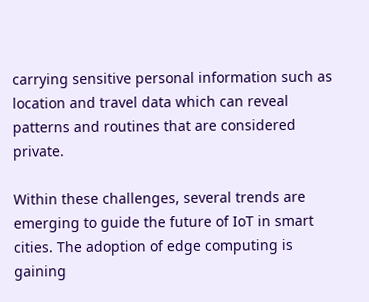carrying sensitive personal information such as location and travel data which can reveal patterns and routines that are considered private.

Within these challenges, several trends are emerging to guide the future of IoT in smart cities. The adoption of edge computing is gaining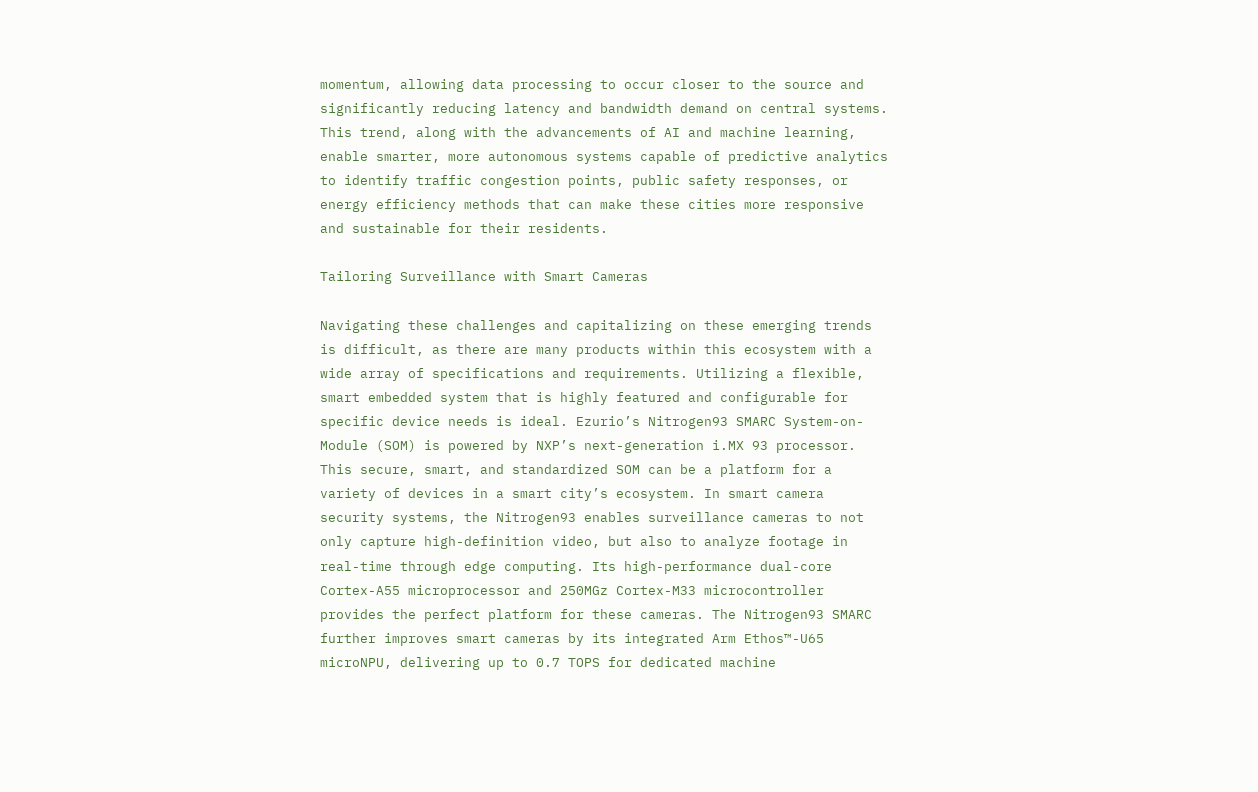momentum, allowing data processing to occur closer to the source and significantly reducing latency and bandwidth demand on central systems. This trend, along with the advancements of AI and machine learning, enable smarter, more autonomous systems capable of predictive analytics to identify traffic congestion points, public safety responses, or energy efficiency methods that can make these cities more responsive and sustainable for their residents.

Tailoring Surveillance with Smart Cameras

Navigating these challenges and capitalizing on these emerging trends is difficult, as there are many products within this ecosystem with a wide array of specifications and requirements. Utilizing a flexible, smart embedded system that is highly featured and configurable for specific device needs is ideal. Ezurio’s Nitrogen93 SMARC System-on-Module (SOM) is powered by NXP’s next-generation i.MX 93 processor. This secure, smart, and standardized SOM can be a platform for a variety of devices in a smart city’s ecosystem. In smart camera security systems, the Nitrogen93 enables surveillance cameras to not only capture high-definition video, but also to analyze footage in real-time through edge computing. Its high-performance dual-core Cortex-A55 microprocessor and 250MGz Cortex-M33 microcontroller provides the perfect platform for these cameras. The Nitrogen93 SMARC further improves smart cameras by its integrated Arm Ethos™-U65 microNPU, delivering up to 0.7 TOPS for dedicated machine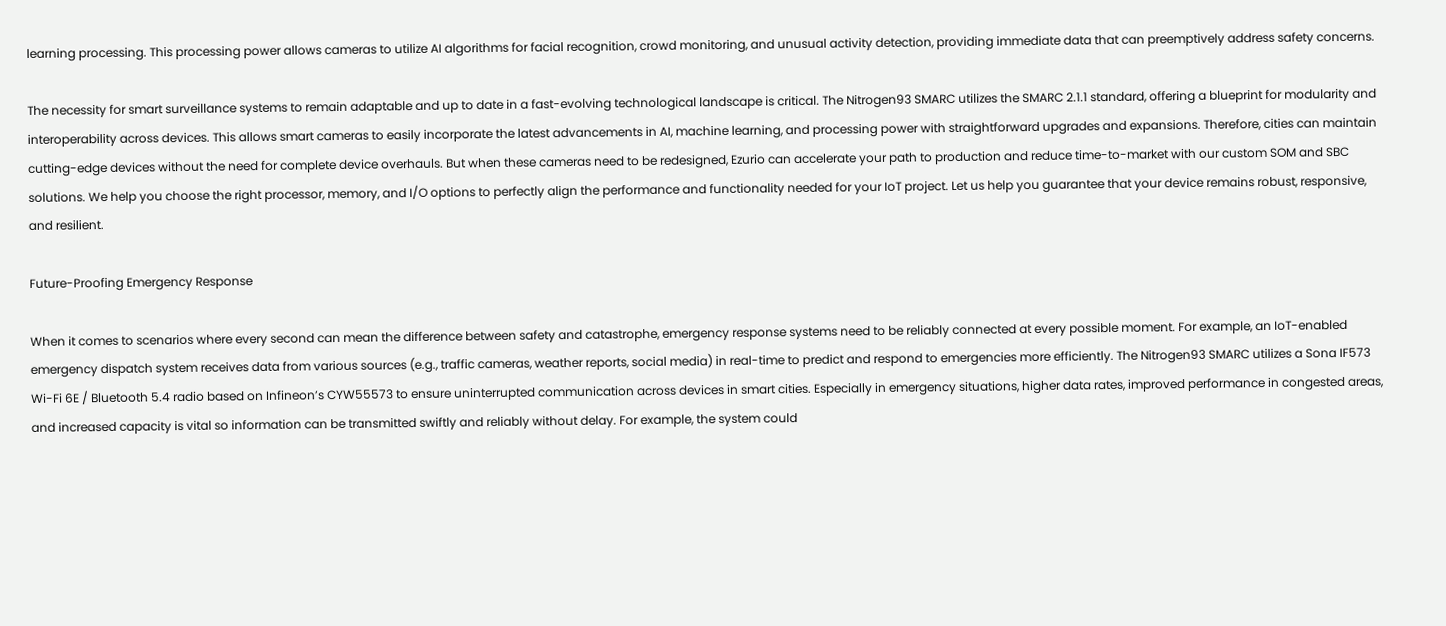learning processing. This processing power allows cameras to utilize AI algorithms for facial recognition, crowd monitoring, and unusual activity detection, providing immediate data that can preemptively address safety concerns.

The necessity for smart surveillance systems to remain adaptable and up to date in a fast-evolving technological landscape is critical. The Nitrogen93 SMARC utilizes the SMARC 2.1.1 standard, offering a blueprint for modularity and interoperability across devices. This allows smart cameras to easily incorporate the latest advancements in AI, machine learning, and processing power with straightforward upgrades and expansions. Therefore, cities can maintain cutting-edge devices without the need for complete device overhauls. But when these cameras need to be redesigned, Ezurio can accelerate your path to production and reduce time-to-market with our custom SOM and SBC solutions. We help you choose the right processor, memory, and I/O options to perfectly align the performance and functionality needed for your IoT project. Let us help you guarantee that your device remains robust, responsive, and resilient.

Future-Proofing Emergency Response

When it comes to scenarios where every second can mean the difference between safety and catastrophe, emergency response systems need to be reliably connected at every possible moment. For example, an IoT-enabled emergency dispatch system receives data from various sources (e.g., traffic cameras, weather reports, social media) in real-time to predict and respond to emergencies more efficiently. The Nitrogen93 SMARC utilizes a Sona IF573 Wi-Fi 6E / Bluetooth 5.4 radio based on Infineon’s CYW55573 to ensure uninterrupted communication across devices in smart cities. Especially in emergency situations, higher data rates, improved performance in congested areas, and increased capacity is vital so information can be transmitted swiftly and reliably without delay. For example, the system could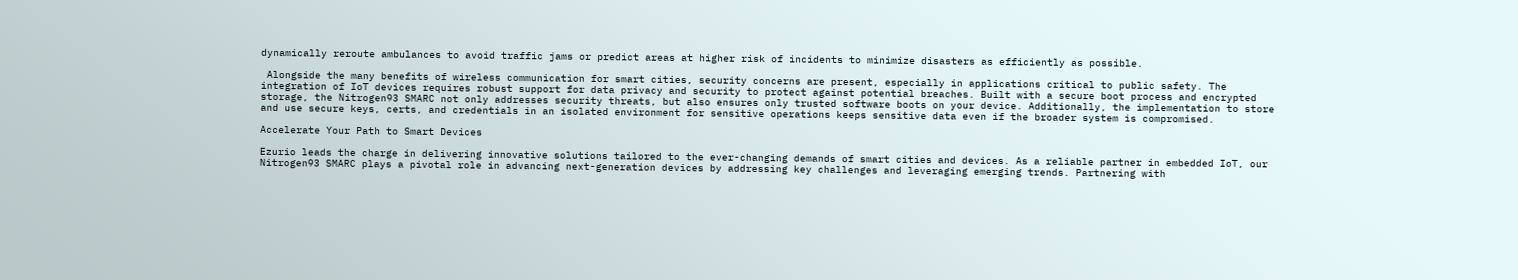dynamically reroute ambulances to avoid traffic jams or predict areas at higher risk of incidents to minimize disasters as efficiently as possible.

 Alongside the many benefits of wireless communication for smart cities, security concerns are present, especially in applications critical to public safety. The integration of IoT devices requires robust support for data privacy and security to protect against potential breaches. Built with a secure boot process and encrypted storage, the Nitrogen93 SMARC not only addresses security threats, but also ensures only trusted software boots on your device. Additionally, the implementation to store and use secure keys, certs, and credentials in an isolated environment for sensitive operations keeps sensitive data even if the broader system is compromised.

Accelerate Your Path to Smart Devices

Ezurio leads the charge in delivering innovative solutions tailored to the ever-changing demands of smart cities and devices. As a reliable partner in embedded IoT, our Nitrogen93 SMARC plays a pivotal role in advancing next-generation devices by addressing key challenges and leveraging emerging trends. Partnering with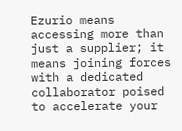Ezurio means accessing more than just a supplier; it means joining forces with a dedicated collaborator poised to accelerate your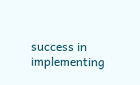success in implementing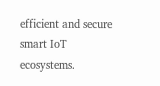efficient and secure smart IoT ecosystems.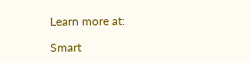Learn more at:

Smart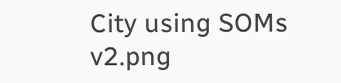City using SOMs v2.png